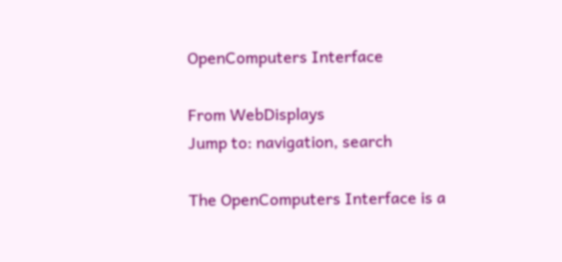OpenComputers Interface

From WebDisplays
Jump to: navigation, search

The OpenComputers Interface is a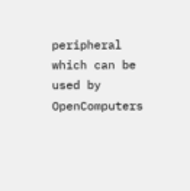peripheral which can be used by OpenComputers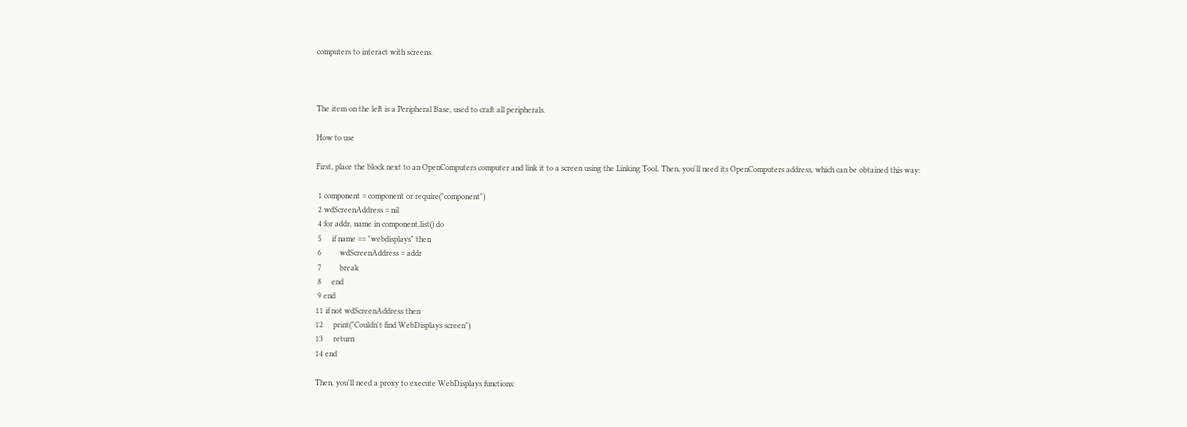computers to interact with screens.



The item on the left is a Peripheral Base, used to craft all peripherals.

How to use

First, place the block next to an OpenComputers computer and link it to a screen using the Linking Tool. Then, you'll need its OpenComputers address, which can be obtained this way:

 1 component = component or require("component")
 2 wdScreenAddress = nil
 4 for addr, name in component.list() do
 5     if name == "webdisplays" then
 6         wdScreenAddress = addr
 7         break
 8     end
 9 end
11 if not wdScreenAddress then
12     print("Couldn't find WebDisplays screen")
13     return
14 end

Then, you'll need a proxy to execute WebDisplays functions: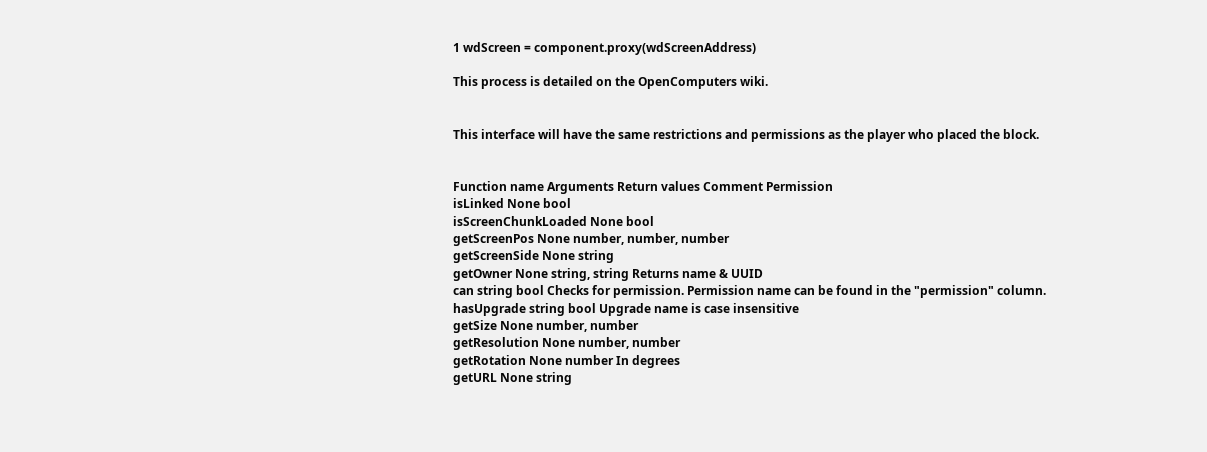1 wdScreen = component.proxy(wdScreenAddress)

This process is detailed on the OpenComputers wiki.


This interface will have the same restrictions and permissions as the player who placed the block.


Function name Arguments Return values Comment Permission
isLinked None bool
isScreenChunkLoaded None bool
getScreenPos None number, number, number
getScreenSide None string
getOwner None string, string Returns name & UUID
can string bool Checks for permission. Permission name can be found in the "permission" column.
hasUpgrade string bool Upgrade name is case insensitive
getSize None number, number
getResolution None number, number
getRotation None number In degrees
getURL None string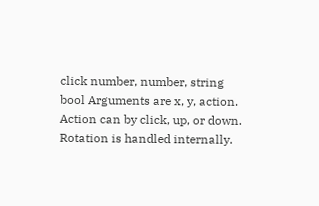click number, number, string bool Arguments are x, y, action. Action can by click, up, or down. Rotation is handled internally.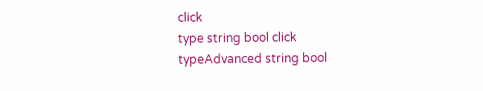click
type string bool click
typeAdvanced string bool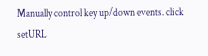Manually control key up/down events. click
setURL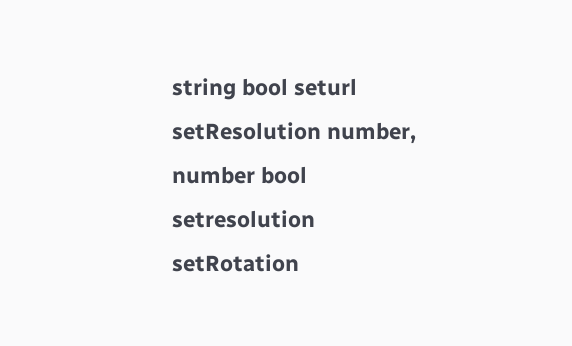string bool seturl
setResolution number, number bool setresolution
setRotation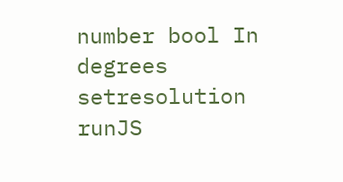number bool In degrees setresolution
runJS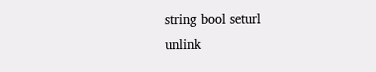string bool seturl
unlink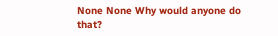None None Why would anyone do that?